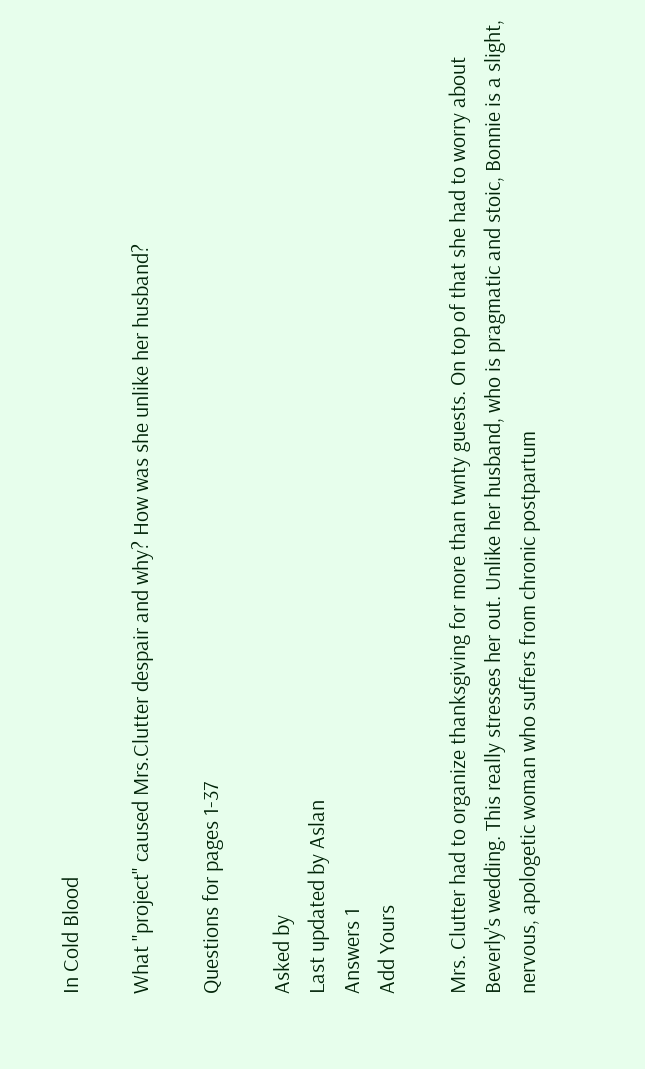In Cold Blood

What "project" caused Mrs.Clutter despair and why? How was she unlike her husband?

Questions for pages 1-37

Asked by
Last updated by Aslan
Answers 1
Add Yours

Mrs. Clutter had to organize thanksgiving for more than twnty guests. On top of that she had to worry about Beverly's wedding. This really stresses her out. Unlike her husband, who is pragmatic and stoic, Bonnie is a slight, nervous, apologetic woman who suffers from chronic postpartum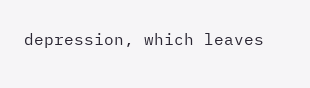depression, which leaves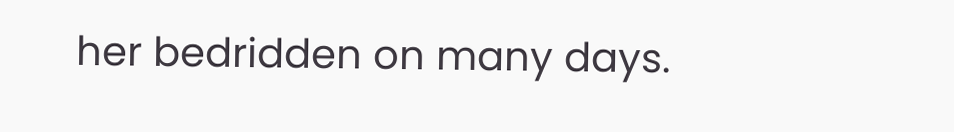her bedridden on many days.